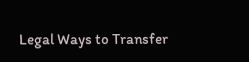Legal Ways to Transfer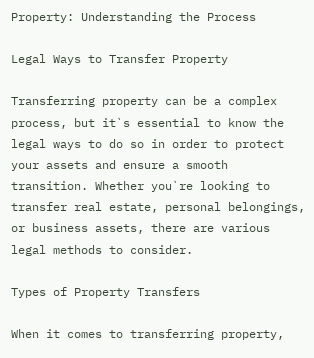Property: Understanding the Process

Legal Ways to Transfer Property

Transferring property can be a complex process, but it`s essential to know the legal ways to do so in order to protect your assets and ensure a smooth transition. Whether you`re looking to transfer real estate, personal belongings, or business assets, there are various legal methods to consider.

Types of Property Transfers

When it comes to transferring property,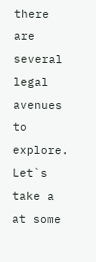there are several legal avenues to explore. Let`s take a at some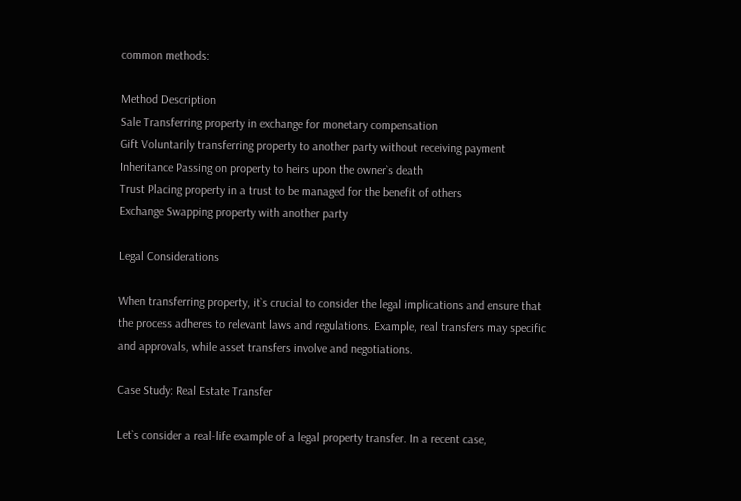common methods:

Method Description
Sale Transferring property in exchange for monetary compensation
Gift Voluntarily transferring property to another party without receiving payment
Inheritance Passing on property to heirs upon the owner`s death
Trust Placing property in a trust to be managed for the benefit of others
Exchange Swapping property with another party

Legal Considerations

When transferring property, it`s crucial to consider the legal implications and ensure that the process adheres to relevant laws and regulations. Example, real transfers may specific and approvals, while asset transfers involve and negotiations.

Case Study: Real Estate Transfer

Let`s consider a real-life example of a legal property transfer. In a recent case,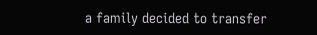a family decided to transfer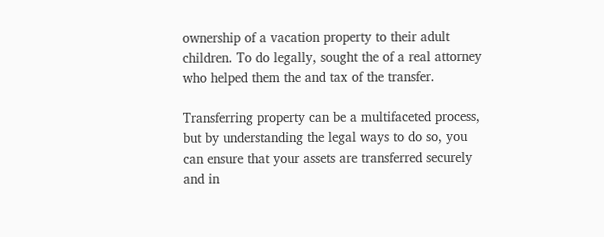ownership of a vacation property to their adult children. To do legally, sought the of a real attorney who helped them the and tax of the transfer.

Transferring property can be a multifaceted process, but by understanding the legal ways to do so, you can ensure that your assets are transferred securely and in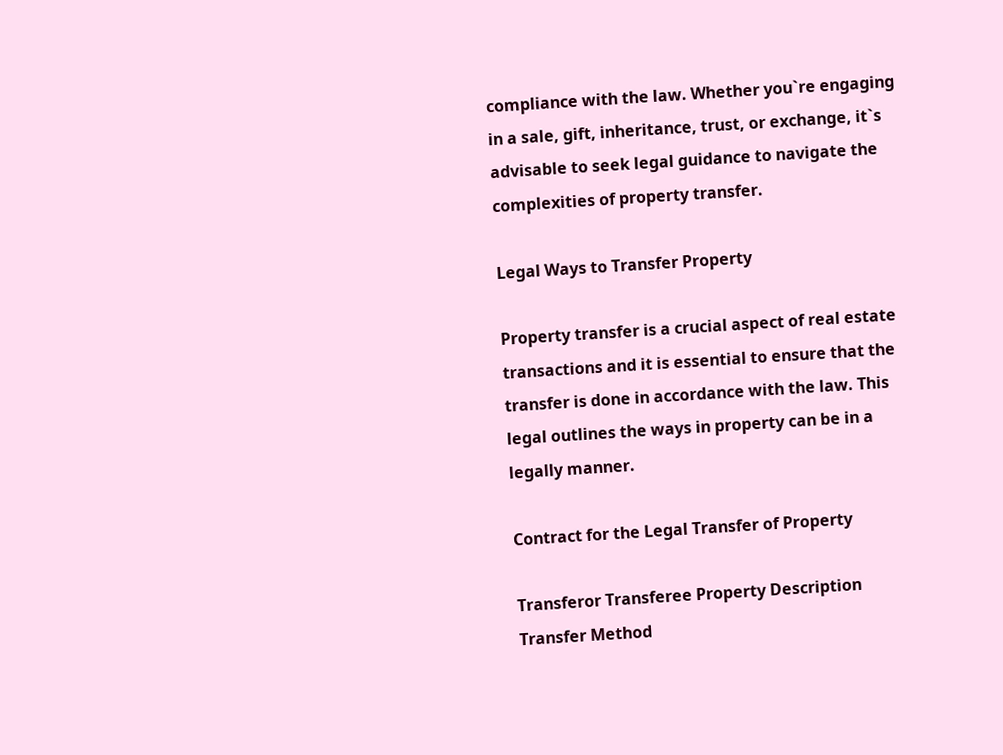compliance with the law. Whether you`re engaging in a sale, gift, inheritance, trust, or exchange, it`s advisable to seek legal guidance to navigate the complexities of property transfer.

Legal Ways to Transfer Property

Property transfer is a crucial aspect of real estate transactions and it is essential to ensure that the transfer is done in accordance with the law. This legal outlines the ways in property can be in a legally manner.

Contract for the Legal Transfer of Property

Transferor Transferee Property Description Transfer Method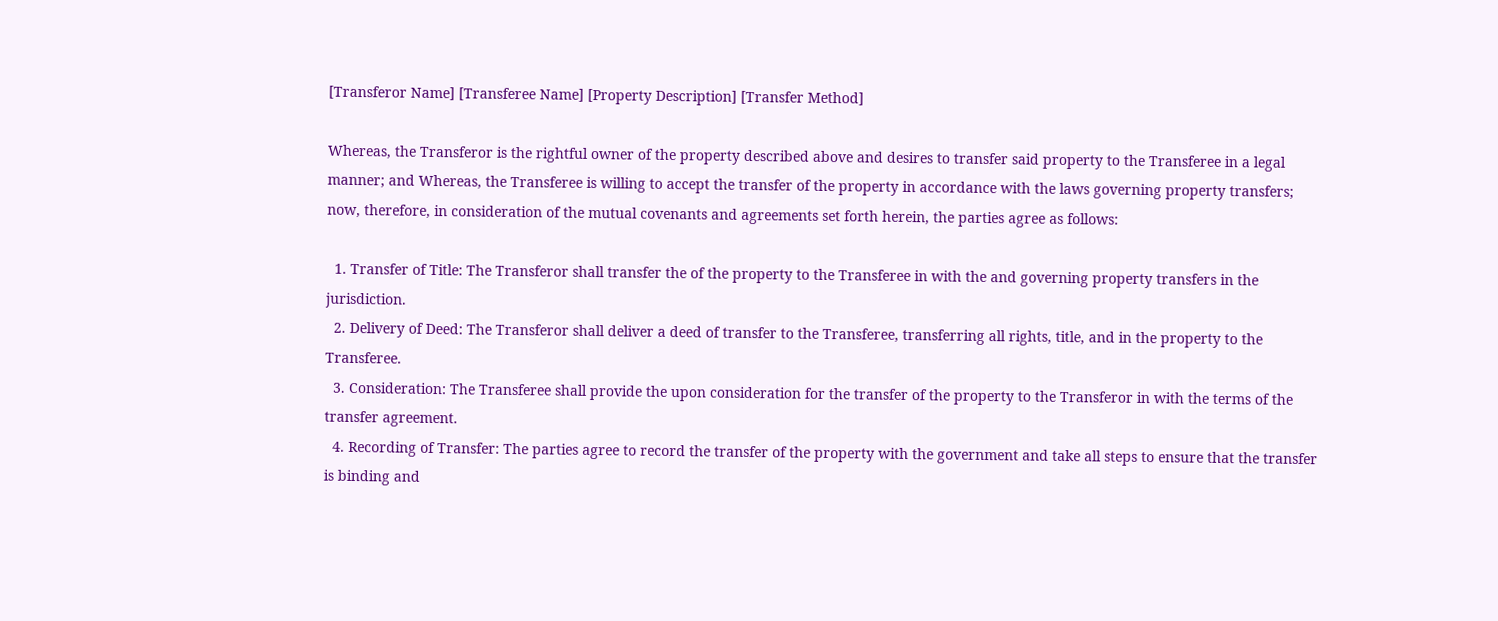[Transferor Name] [Transferee Name] [Property Description] [Transfer Method]

Whereas, the Transferor is the rightful owner of the property described above and desires to transfer said property to the Transferee in a legal manner; and Whereas, the Transferee is willing to accept the transfer of the property in accordance with the laws governing property transfers; now, therefore, in consideration of the mutual covenants and agreements set forth herein, the parties agree as follows:

  1. Transfer of Title: The Transferor shall transfer the of the property to the Transferee in with the and governing property transfers in the jurisdiction.
  2. Delivery of Deed: The Transferor shall deliver a deed of transfer to the Transferee, transferring all rights, title, and in the property to the Transferee.
  3. Consideration: The Transferee shall provide the upon consideration for the transfer of the property to the Transferor in with the terms of the transfer agreement.
  4. Recording of Transfer: The parties agree to record the transfer of the property with the government and take all steps to ensure that the transfer is binding and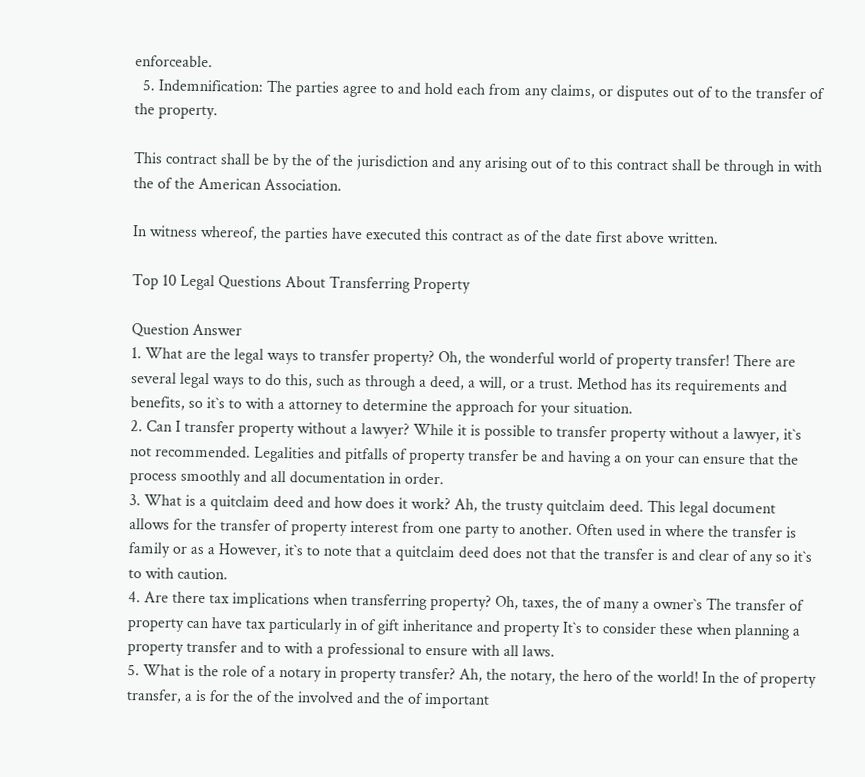enforceable.
  5. Indemnification: The parties agree to and hold each from any claims, or disputes out of to the transfer of the property.

This contract shall be by the of the jurisdiction and any arising out of to this contract shall be through in with the of the American Association.

In witness whereof, the parties have executed this contract as of the date first above written.

Top 10 Legal Questions About Transferring Property

Question Answer
1. What are the legal ways to transfer property? Oh, the wonderful world of property transfer! There are several legal ways to do this, such as through a deed, a will, or a trust. Method has its requirements and benefits, so it`s to with a attorney to determine the approach for your situation.
2. Can I transfer property without a lawyer? While it is possible to transfer property without a lawyer, it`s not recommended. Legalities and pitfalls of property transfer be and having a on your can ensure that the process smoothly and all documentation in order.
3. What is a quitclaim deed and how does it work? Ah, the trusty quitclaim deed. This legal document allows for the transfer of property interest from one party to another. Often used in where the transfer is family or as a However, it`s to note that a quitclaim deed does not that the transfer is and clear of any so it`s to with caution.
4. Are there tax implications when transferring property? Oh, taxes, the of many a owner`s The transfer of property can have tax particularly in of gift inheritance and property It`s to consider these when planning a property transfer and to with a professional to ensure with all laws.
5. What is the role of a notary in property transfer? Ah, the notary, the hero of the world! In the of property transfer, a is for the of the involved and the of important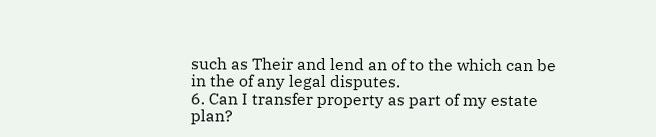such as Their and lend an of to the which can be in the of any legal disputes.
6. Can I transfer property as part of my estate plan?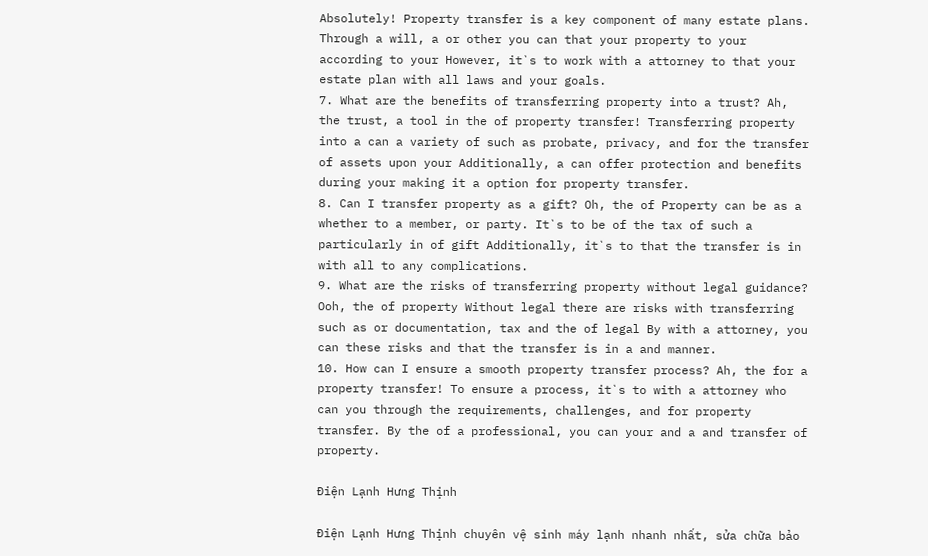Absolutely! Property transfer is a key component of many estate plans. Through a will, a or other you can that your property to your according to your However, it`s to work with a attorney to that your estate plan with all laws and your goals.
7. What are the benefits of transferring property into a trust? Ah, the trust, a tool in the of property transfer! Transferring property into a can a variety of such as probate, privacy, and for the transfer of assets upon your Additionally, a can offer protection and benefits during your making it a option for property transfer.
8. Can I transfer property as a gift? Oh, the of Property can be as a whether to a member, or party. It`s to be of the tax of such a particularly in of gift Additionally, it`s to that the transfer is in with all to any complications.
9. What are the risks of transferring property without legal guidance? Ooh, the of property Without legal there are risks with transferring such as or documentation, tax and the of legal By with a attorney, you can these risks and that the transfer is in a and manner.
10. How can I ensure a smooth property transfer process? Ah, the for a property transfer! To ensure a process, it`s to with a attorney who can you through the requirements, challenges, and for property transfer. By the of a professional, you can your and a and transfer of property.

Điện Lạnh Hưng Thịnh

Điện Lạnh Hưng Thịnh chuyên vệ sinh máy lạnh nhanh nhất, sửa chữa bảo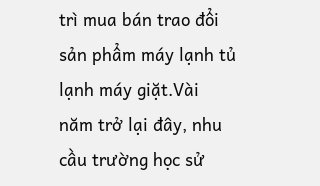trì mua bán trao đổi sản phẩm máy lạnh tủ lạnh máy giặt.Vài năm trở lại đây, nhu cầu trường học sử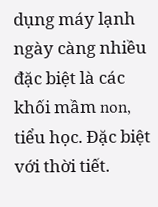dụng máy lạnh ngày càng nhiều đặc biệt là các khối mầm non, tiểu học. Đặc biệt với thời tiết.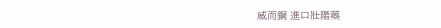威而鋼 進口壯陽藥